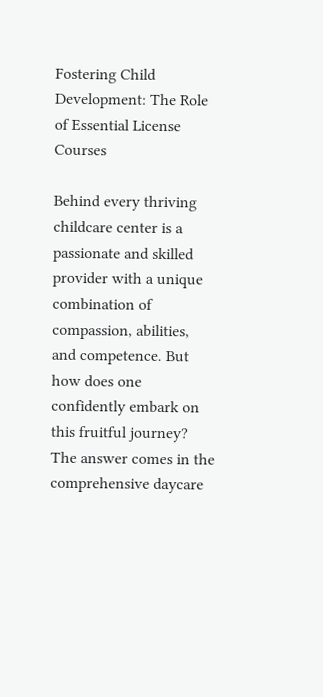Fostering Child Development: The Role of Essential License Courses

Behind every thriving childcare center is a passionate and skilled provider with a unique combination of compassion, abilities, and competence. But how does one confidently embark on this fruitful journey? The answer comes in the comprehensive daycare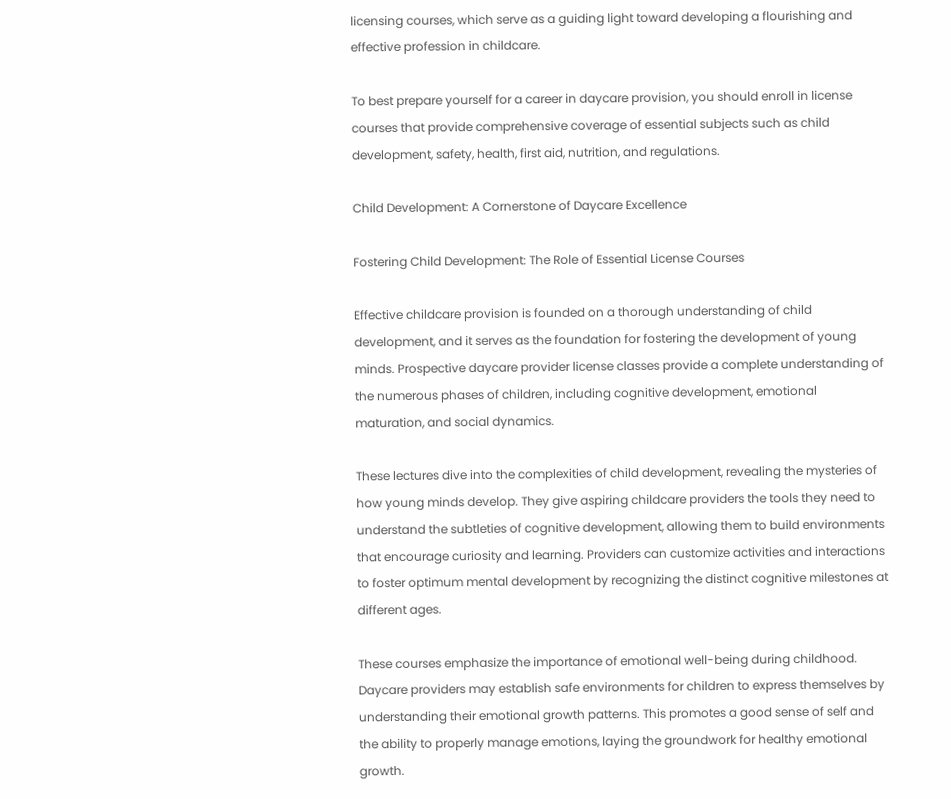licensing courses, which serve as a guiding light toward developing a flourishing and effective profession in childcare.

To best prepare yourself for a career in daycare provision, you should enroll in license courses that provide comprehensive coverage of essential subjects such as child development, safety, health, first aid, nutrition, and regulations.

Child Development: A Cornerstone of Daycare Excellence

Fostering Child Development: The Role of Essential License Courses

Effective childcare provision is founded on a thorough understanding of child development, and it serves as the foundation for fostering the development of young minds. Prospective daycare provider license classes provide a complete understanding of the numerous phases of children, including cognitive development, emotional maturation, and social dynamics.

These lectures dive into the complexities of child development, revealing the mysteries of how young minds develop. They give aspiring childcare providers the tools they need to understand the subtleties of cognitive development, allowing them to build environments that encourage curiosity and learning. Providers can customize activities and interactions to foster optimum mental development by recognizing the distinct cognitive milestones at different ages.

These courses emphasize the importance of emotional well-being during childhood. Daycare providers may establish safe environments for children to express themselves by understanding their emotional growth patterns. This promotes a good sense of self and the ability to properly manage emotions, laying the groundwork for healthy emotional growth.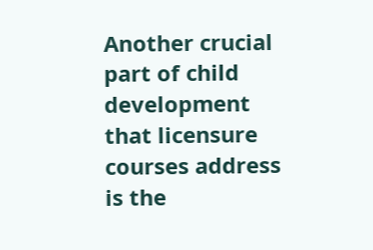Another crucial part of child development that licensure courses address is the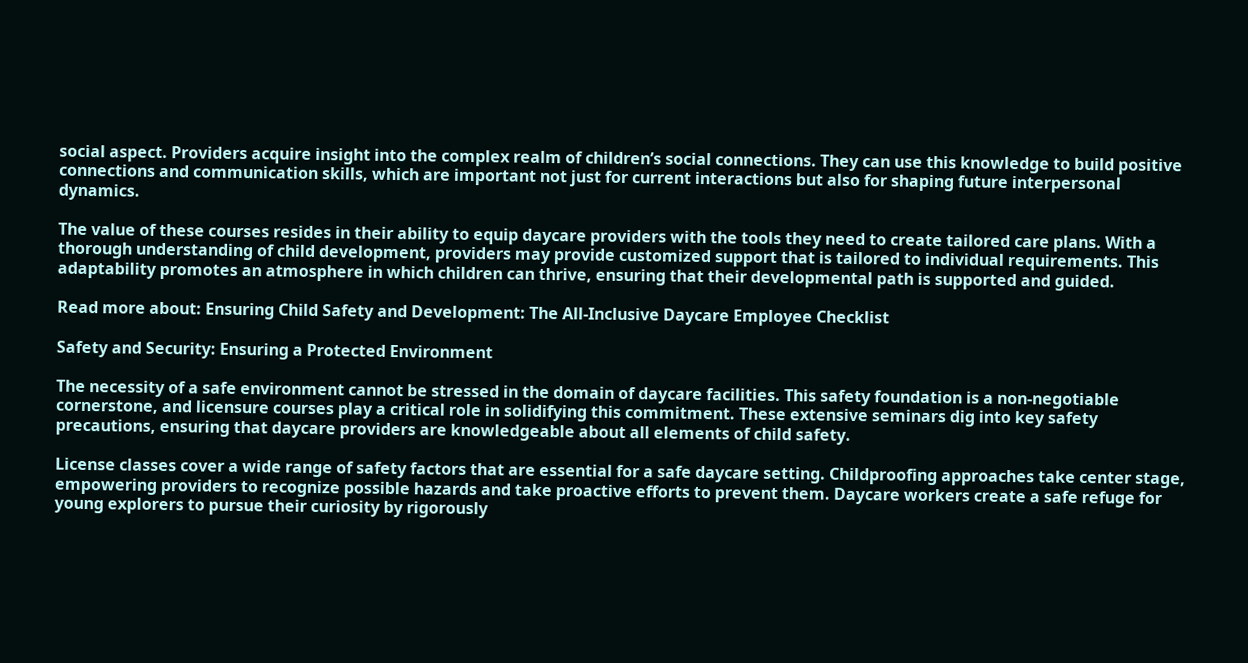social aspect. Providers acquire insight into the complex realm of children’s social connections. They can use this knowledge to build positive connections and communication skills, which are important not just for current interactions but also for shaping future interpersonal dynamics.

The value of these courses resides in their ability to equip daycare providers with the tools they need to create tailored care plans. With a thorough understanding of child development, providers may provide customized support that is tailored to individual requirements. This adaptability promotes an atmosphere in which children can thrive, ensuring that their developmental path is supported and guided.

Read more about: Ensuring Child Safety and Development: The All-Inclusive Daycare Employee Checklist

Safety and Security: Ensuring a Protected Environment

The necessity of a safe environment cannot be stressed in the domain of daycare facilities. This safety foundation is a non-negotiable cornerstone, and licensure courses play a critical role in solidifying this commitment. These extensive seminars dig into key safety precautions, ensuring that daycare providers are knowledgeable about all elements of child safety.

License classes cover a wide range of safety factors that are essential for a safe daycare setting. Childproofing approaches take center stage, empowering providers to recognize possible hazards and take proactive efforts to prevent them. Daycare workers create a safe refuge for young explorers to pursue their curiosity by rigorously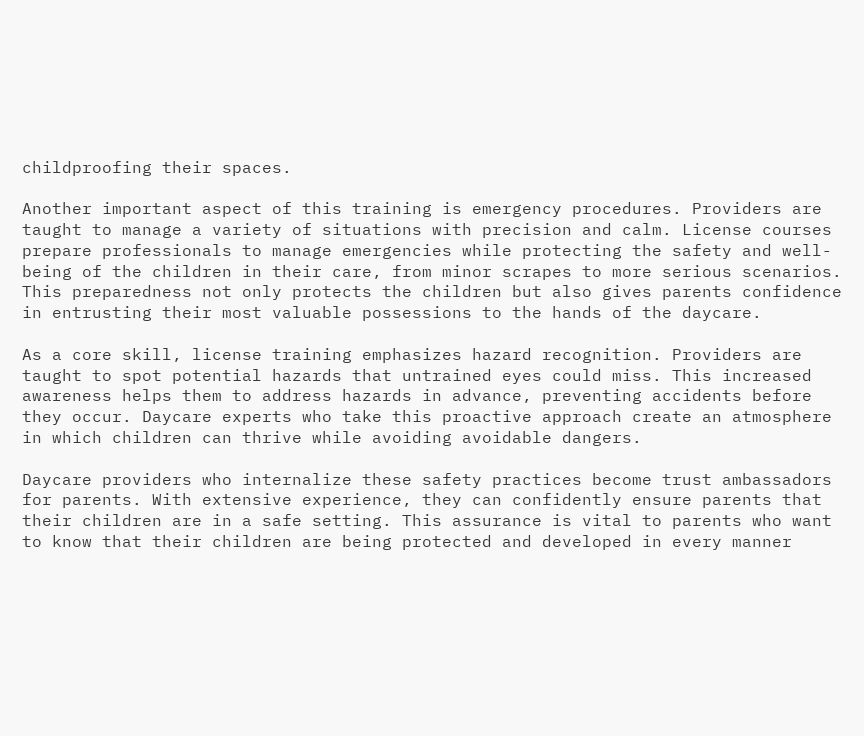childproofing their spaces.

Another important aspect of this training is emergency procedures. Providers are taught to manage a variety of situations with precision and calm. License courses prepare professionals to manage emergencies while protecting the safety and well-being of the children in their care, from minor scrapes to more serious scenarios. This preparedness not only protects the children but also gives parents confidence in entrusting their most valuable possessions to the hands of the daycare.

As a core skill, license training emphasizes hazard recognition. Providers are taught to spot potential hazards that untrained eyes could miss. This increased awareness helps them to address hazards in advance, preventing accidents before they occur. Daycare experts who take this proactive approach create an atmosphere in which children can thrive while avoiding avoidable dangers.

Daycare providers who internalize these safety practices become trust ambassadors for parents. With extensive experience, they can confidently ensure parents that their children are in a safe setting. This assurance is vital to parents who want to know that their children are being protected and developed in every manner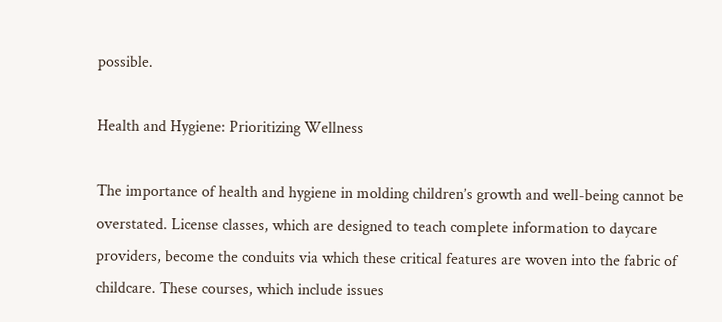possible.

Health and Hygiene: Prioritizing Wellness

The importance of health and hygiene in molding children’s growth and well-being cannot be overstated. License classes, which are designed to teach complete information to daycare providers, become the conduits via which these critical features are woven into the fabric of childcare. These courses, which include issues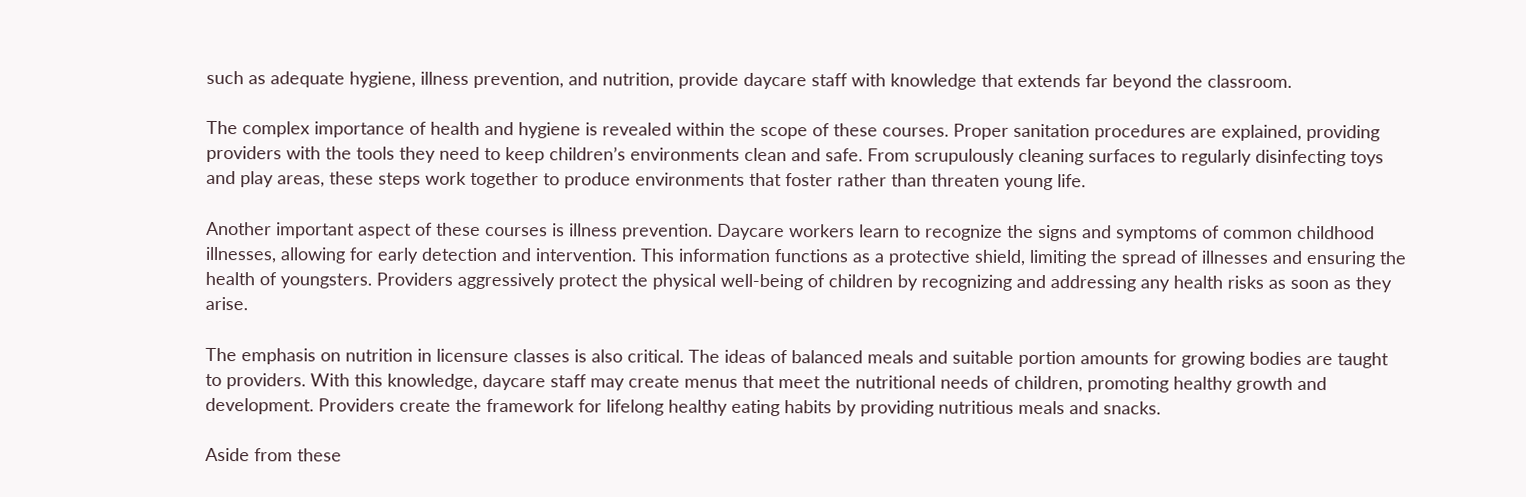such as adequate hygiene, illness prevention, and nutrition, provide daycare staff with knowledge that extends far beyond the classroom.

The complex importance of health and hygiene is revealed within the scope of these courses. Proper sanitation procedures are explained, providing providers with the tools they need to keep children’s environments clean and safe. From scrupulously cleaning surfaces to regularly disinfecting toys and play areas, these steps work together to produce environments that foster rather than threaten young life.

Another important aspect of these courses is illness prevention. Daycare workers learn to recognize the signs and symptoms of common childhood illnesses, allowing for early detection and intervention. This information functions as a protective shield, limiting the spread of illnesses and ensuring the health of youngsters. Providers aggressively protect the physical well-being of children by recognizing and addressing any health risks as soon as they arise.

The emphasis on nutrition in licensure classes is also critical. The ideas of balanced meals and suitable portion amounts for growing bodies are taught to providers. With this knowledge, daycare staff may create menus that meet the nutritional needs of children, promoting healthy growth and development. Providers create the framework for lifelong healthy eating habits by providing nutritious meals and snacks.

Aside from these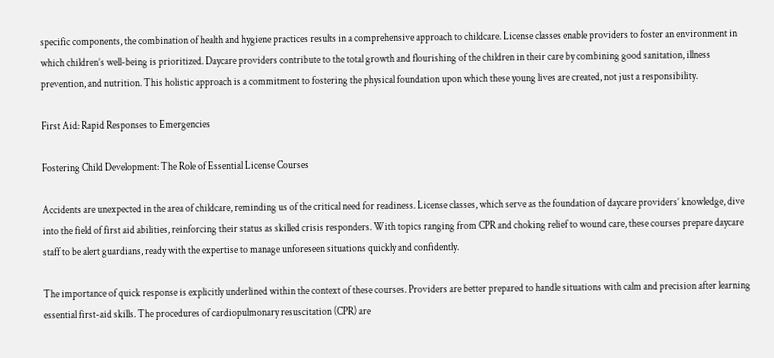specific components, the combination of health and hygiene practices results in a comprehensive approach to childcare. License classes enable providers to foster an environment in which children’s well-being is prioritized. Daycare providers contribute to the total growth and flourishing of the children in their care by combining good sanitation, illness prevention, and nutrition. This holistic approach is a commitment to fostering the physical foundation upon which these young lives are created, not just a responsibility.

First Aid: Rapid Responses to Emergencies

Fostering Child Development: The Role of Essential License Courses

Accidents are unexpected in the area of childcare, reminding us of the critical need for readiness. License classes, which serve as the foundation of daycare providers’ knowledge, dive into the field of first aid abilities, reinforcing their status as skilled crisis responders. With topics ranging from CPR and choking relief to wound care, these courses prepare daycare staff to be alert guardians, ready with the expertise to manage unforeseen situations quickly and confidently.

The importance of quick response is explicitly underlined within the context of these courses. Providers are better prepared to handle situations with calm and precision after learning essential first-aid skills. The procedures of cardiopulmonary resuscitation (CPR) are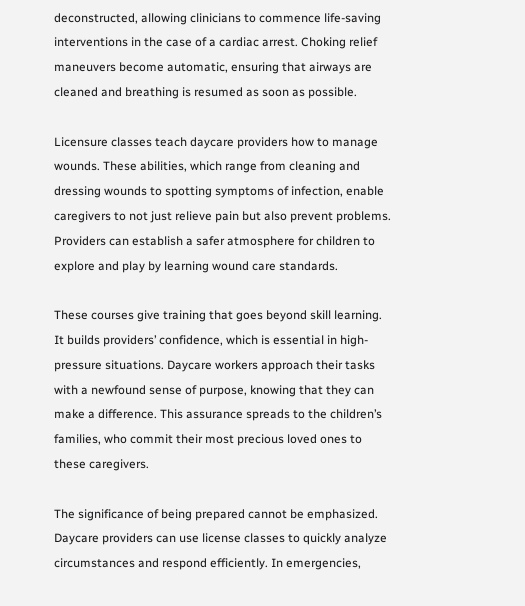deconstructed, allowing clinicians to commence life-saving interventions in the case of a cardiac arrest. Choking relief maneuvers become automatic, ensuring that airways are cleaned and breathing is resumed as soon as possible.

Licensure classes teach daycare providers how to manage wounds. These abilities, which range from cleaning and dressing wounds to spotting symptoms of infection, enable caregivers to not just relieve pain but also prevent problems. Providers can establish a safer atmosphere for children to explore and play by learning wound care standards.

These courses give training that goes beyond skill learning. It builds providers’ confidence, which is essential in high-pressure situations. Daycare workers approach their tasks with a newfound sense of purpose, knowing that they can make a difference. This assurance spreads to the children’s families, who commit their most precious loved ones to these caregivers.

The significance of being prepared cannot be emphasized. Daycare providers can use license classes to quickly analyze circumstances and respond efficiently. In emergencies,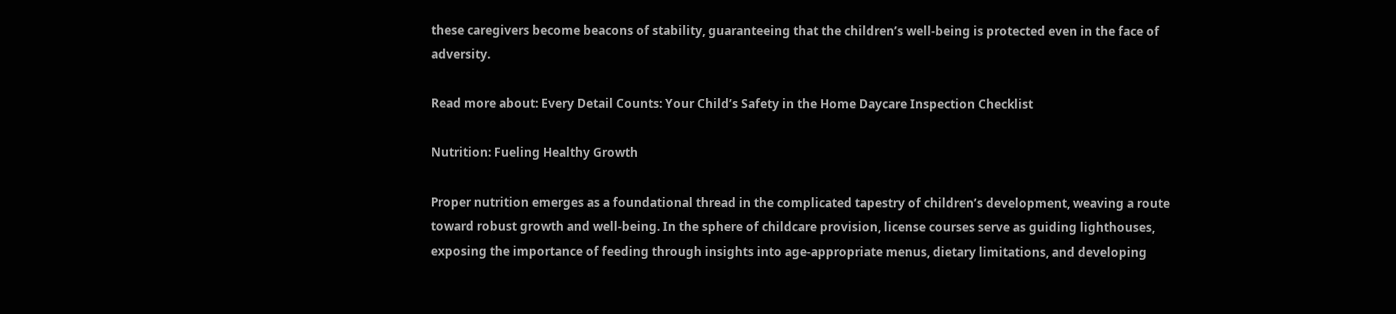these caregivers become beacons of stability, guaranteeing that the children’s well-being is protected even in the face of adversity.

Read more about: Every Detail Counts: Your Child’s Safety in the Home Daycare Inspection Checklist

Nutrition: Fueling Healthy Growth

Proper nutrition emerges as a foundational thread in the complicated tapestry of children’s development, weaving a route toward robust growth and well-being. In the sphere of childcare provision, license courses serve as guiding lighthouses, exposing the importance of feeding through insights into age-appropriate menus, dietary limitations, and developing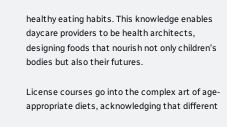healthy eating habits. This knowledge enables daycare providers to be health architects, designing foods that nourish not only children’s bodies but also their futures.

License courses go into the complex art of age-appropriate diets, acknowledging that different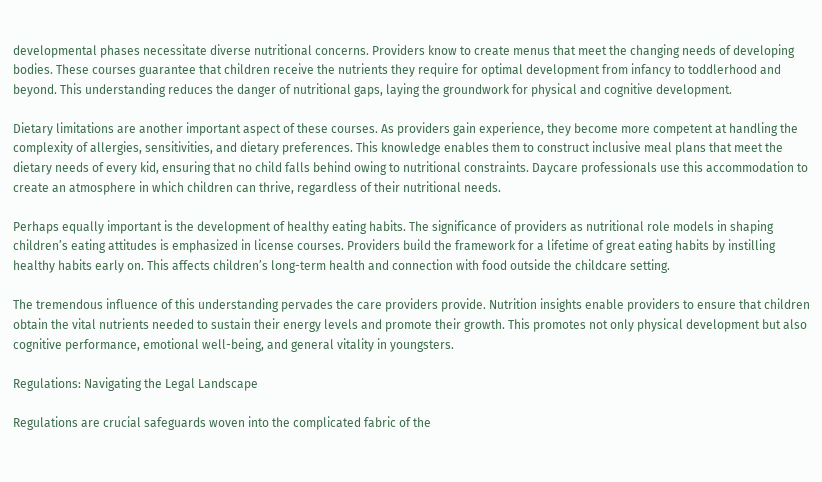developmental phases necessitate diverse nutritional concerns. Providers know to create menus that meet the changing needs of developing bodies. These courses guarantee that children receive the nutrients they require for optimal development from infancy to toddlerhood and beyond. This understanding reduces the danger of nutritional gaps, laying the groundwork for physical and cognitive development.

Dietary limitations are another important aspect of these courses. As providers gain experience, they become more competent at handling the complexity of allergies, sensitivities, and dietary preferences. This knowledge enables them to construct inclusive meal plans that meet the dietary needs of every kid, ensuring that no child falls behind owing to nutritional constraints. Daycare professionals use this accommodation to create an atmosphere in which children can thrive, regardless of their nutritional needs.

Perhaps equally important is the development of healthy eating habits. The significance of providers as nutritional role models in shaping children’s eating attitudes is emphasized in license courses. Providers build the framework for a lifetime of great eating habits by instilling healthy habits early on. This affects children’s long-term health and connection with food outside the childcare setting.

The tremendous influence of this understanding pervades the care providers provide. Nutrition insights enable providers to ensure that children obtain the vital nutrients needed to sustain their energy levels and promote their growth. This promotes not only physical development but also cognitive performance, emotional well-being, and general vitality in youngsters.

Regulations: Navigating the Legal Landscape

Regulations are crucial safeguards woven into the complicated fabric of the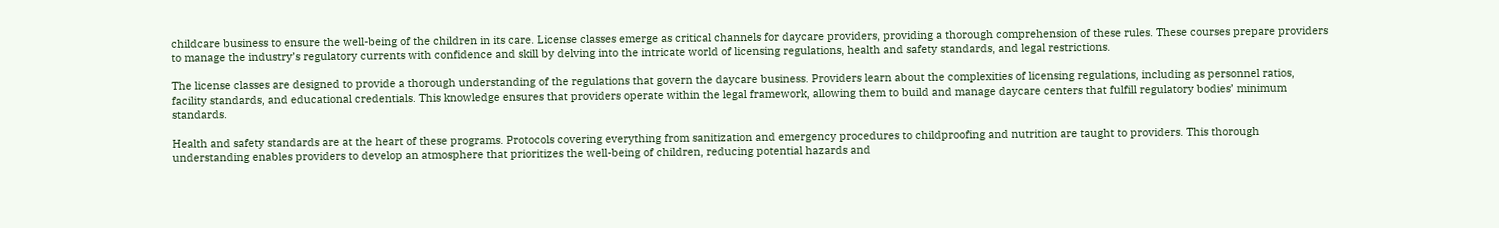childcare business to ensure the well-being of the children in its care. License classes emerge as critical channels for daycare providers, providing a thorough comprehension of these rules. These courses prepare providers to manage the industry’s regulatory currents with confidence and skill by delving into the intricate world of licensing regulations, health and safety standards, and legal restrictions.

The license classes are designed to provide a thorough understanding of the regulations that govern the daycare business. Providers learn about the complexities of licensing regulations, including as personnel ratios, facility standards, and educational credentials. This knowledge ensures that providers operate within the legal framework, allowing them to build and manage daycare centers that fulfill regulatory bodies’ minimum standards.

Health and safety standards are at the heart of these programs. Protocols covering everything from sanitization and emergency procedures to childproofing and nutrition are taught to providers. This thorough understanding enables providers to develop an atmosphere that prioritizes the well-being of children, reducing potential hazards and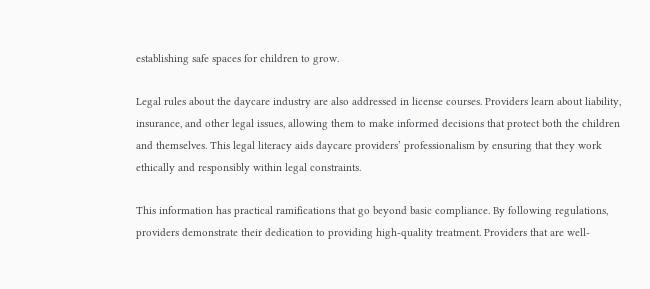establishing safe spaces for children to grow.

Legal rules about the daycare industry are also addressed in license courses. Providers learn about liability, insurance, and other legal issues, allowing them to make informed decisions that protect both the children and themselves. This legal literacy aids daycare providers’ professionalism by ensuring that they work ethically and responsibly within legal constraints.

This information has practical ramifications that go beyond basic compliance. By following regulations, providers demonstrate their dedication to providing high-quality treatment. Providers that are well-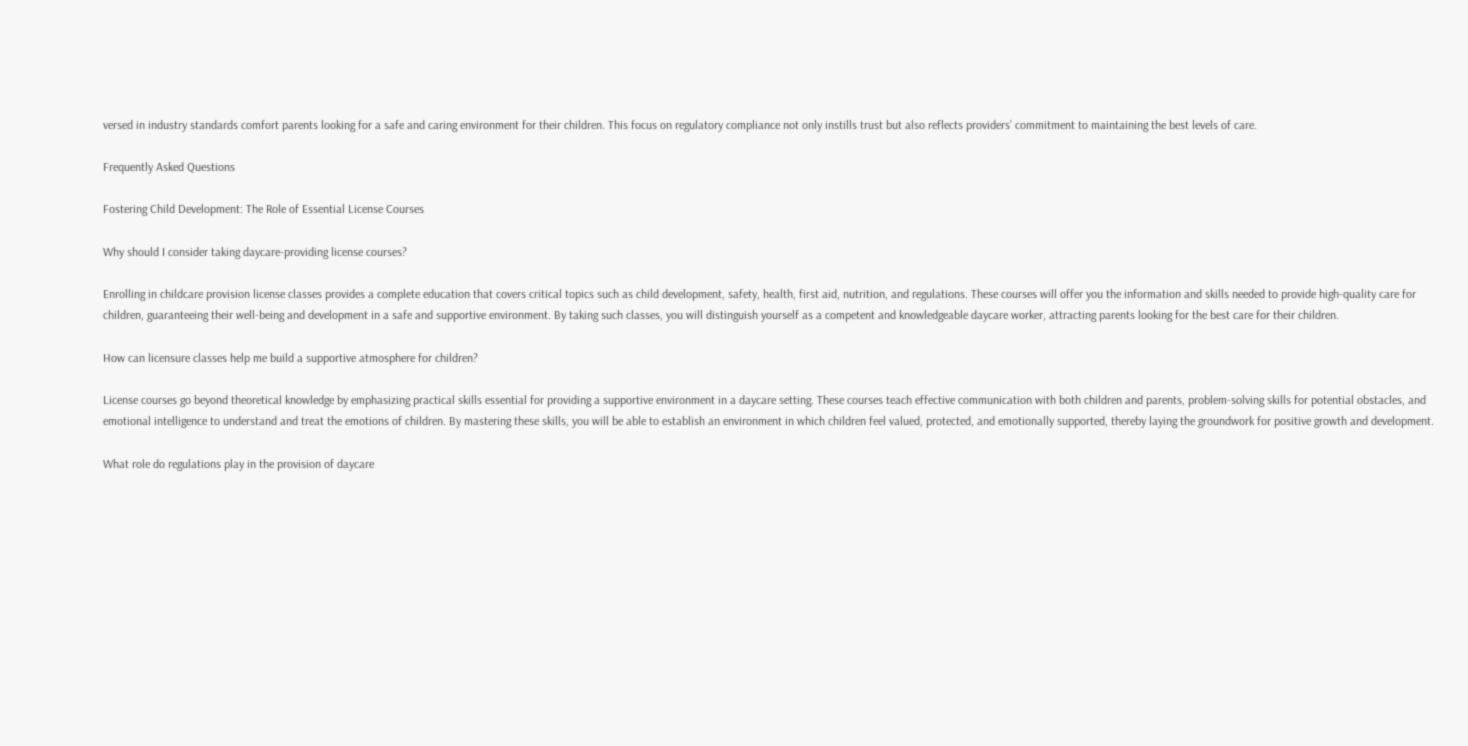versed in industry standards comfort parents looking for a safe and caring environment for their children. This focus on regulatory compliance not only instills trust but also reflects providers’ commitment to maintaining the best levels of care.

Frequently Asked Questions

Fostering Child Development: The Role of Essential License Courses

Why should I consider taking daycare-providing license courses?

Enrolling in childcare provision license classes provides a complete education that covers critical topics such as child development, safety, health, first aid, nutrition, and regulations. These courses will offer you the information and skills needed to provide high-quality care for children, guaranteeing their well-being and development in a safe and supportive environment. By taking such classes, you will distinguish yourself as a competent and knowledgeable daycare worker, attracting parents looking for the best care for their children.

How can licensure classes help me build a supportive atmosphere for children?

License courses go beyond theoretical knowledge by emphasizing practical skills essential for providing a supportive environment in a daycare setting. These courses teach effective communication with both children and parents, problem-solving skills for potential obstacles, and emotional intelligence to understand and treat the emotions of children. By mastering these skills, you will be able to establish an environment in which children feel valued, protected, and emotionally supported, thereby laying the groundwork for positive growth and development.

What role do regulations play in the provision of daycare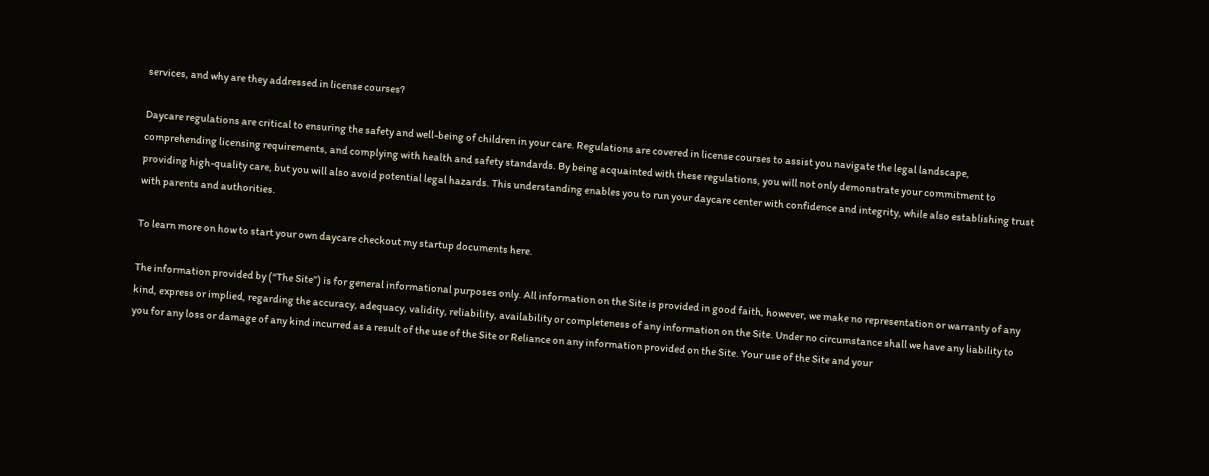services, and why are they addressed in license courses?

Daycare regulations are critical to ensuring the safety and well-being of children in your care. Regulations are covered in license courses to assist you navigate the legal landscape, comprehending licensing requirements, and complying with health and safety standards. By being acquainted with these regulations, you will not only demonstrate your commitment to providing high-quality care, but you will also avoid potential legal hazards. This understanding enables you to run your daycare center with confidence and integrity, while also establishing trust with parents and authorities.

To learn more on how to start your own daycare checkout my startup documents here.

The information provided by (“The Site”) is for general informational purposes only. All information on the Site is provided in good faith, however, we make no representation or warranty of any kind, express or implied, regarding the accuracy, adequacy, validity, reliability, availability or completeness of any information on the Site. Under no circumstance shall we have any liability to you for any loss or damage of any kind incurred as a result of the use of the Site or Reliance on any information provided on the Site. Your use of the Site and your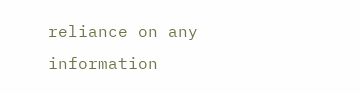reliance on any information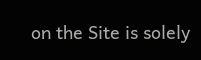on the Site is solely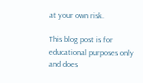at your own risk.

This blog post is for educational purposes only and does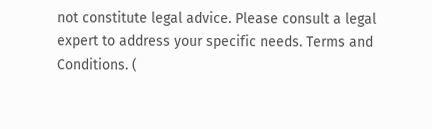not constitute legal advice. Please consult a legal expert to address your specific needs. Terms and Conditions. (